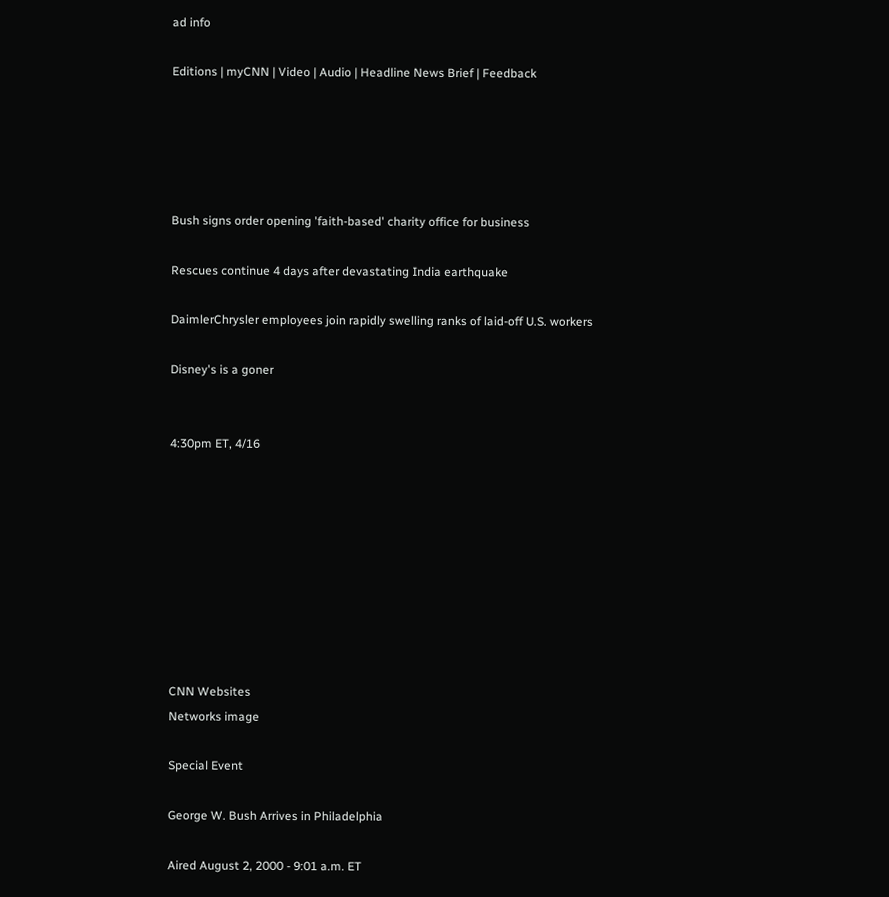ad info

Editions | myCNN | Video | Audio | Headline News Brief | Feedback





Bush signs order opening 'faith-based' charity office for business

Rescues continue 4 days after devastating India earthquake

DaimlerChrysler employees join rapidly swelling ranks of laid-off U.S. workers

Disney's is a goner


4:30pm ET, 4/16









CNN Websites
Networks image

Special Event

George W. Bush Arrives in Philadelphia

Aired August 2, 2000 - 9:01 a.m. ET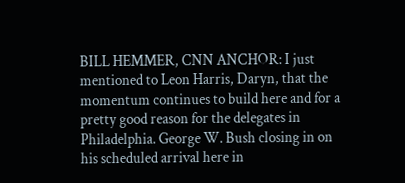BILL HEMMER, CNN ANCHOR: I just mentioned to Leon Harris, Daryn, that the momentum continues to build here and for a pretty good reason for the delegates in Philadelphia. George W. Bush closing in on his scheduled arrival here in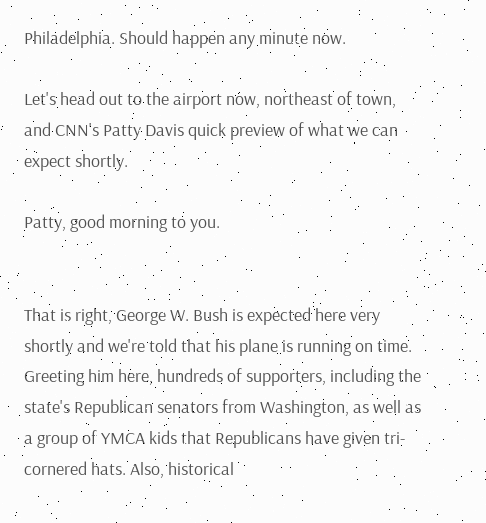Philadelphia. Should happen any minute now.

Let's head out to the airport now, northeast of town, and CNN's Patty Davis quick preview of what we can expect shortly.

Patty, good morning to you.


That is right, George W. Bush is expected here very shortly and we're told that his plane is running on time. Greeting him here, hundreds of supporters, including the state's Republican senators from Washington, as well as a group of YMCA kids that Republicans have given tri-cornered hats. Also, historical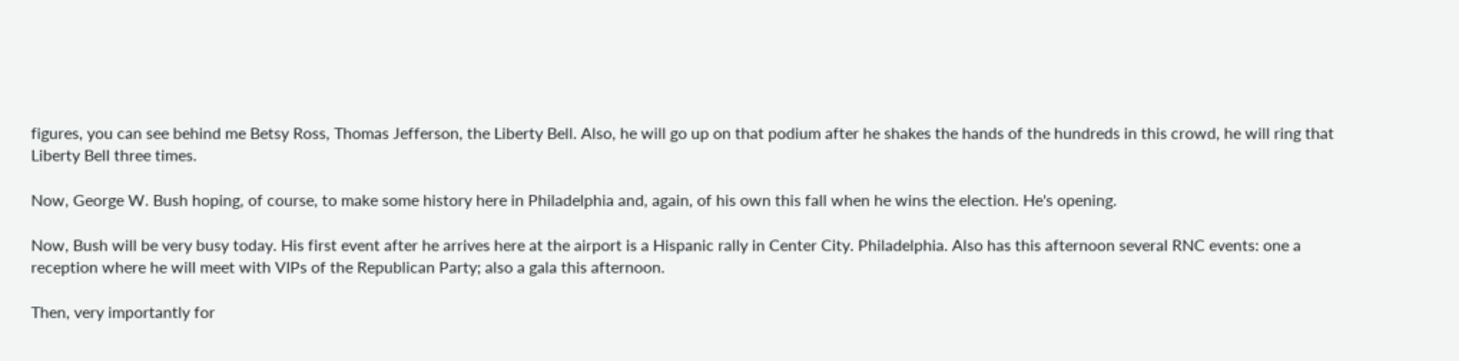figures, you can see behind me Betsy Ross, Thomas Jefferson, the Liberty Bell. Also, he will go up on that podium after he shakes the hands of the hundreds in this crowd, he will ring that Liberty Bell three times.

Now, George W. Bush hoping, of course, to make some history here in Philadelphia and, again, of his own this fall when he wins the election. He's opening.

Now, Bush will be very busy today. His first event after he arrives here at the airport is a Hispanic rally in Center City. Philadelphia. Also has this afternoon several RNC events: one a reception where he will meet with VIPs of the Republican Party; also a gala this afternoon.

Then, very importantly for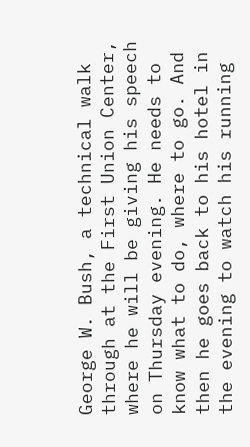George W. Bush, a technical walk through at the First Union Center, where he will be giving his speech on Thursday evening. He needs to know what to do, where to go. And then he goes back to his hotel in the evening to watch his running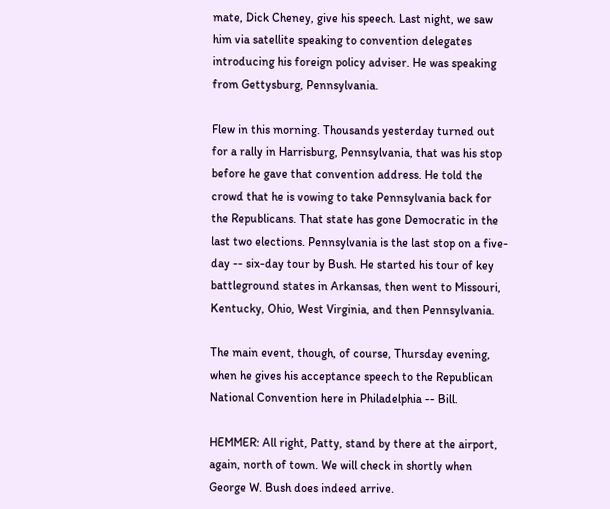mate, Dick Cheney, give his speech. Last night, we saw him via satellite speaking to convention delegates introducing his foreign policy adviser. He was speaking from Gettysburg, Pennsylvania.

Flew in this morning. Thousands yesterday turned out for a rally in Harrisburg, Pennsylvania, that was his stop before he gave that convention address. He told the crowd that he is vowing to take Pennsylvania back for the Republicans. That state has gone Democratic in the last two elections. Pennsylvania is the last stop on a five-day -- six-day tour by Bush. He started his tour of key battleground states in Arkansas, then went to Missouri, Kentucky, Ohio, West Virginia, and then Pennsylvania.

The main event, though, of course, Thursday evening, when he gives his acceptance speech to the Republican National Convention here in Philadelphia -- Bill.

HEMMER: All right, Patty, stand by there at the airport, again, north of town. We will check in shortly when George W. Bush does indeed arrive.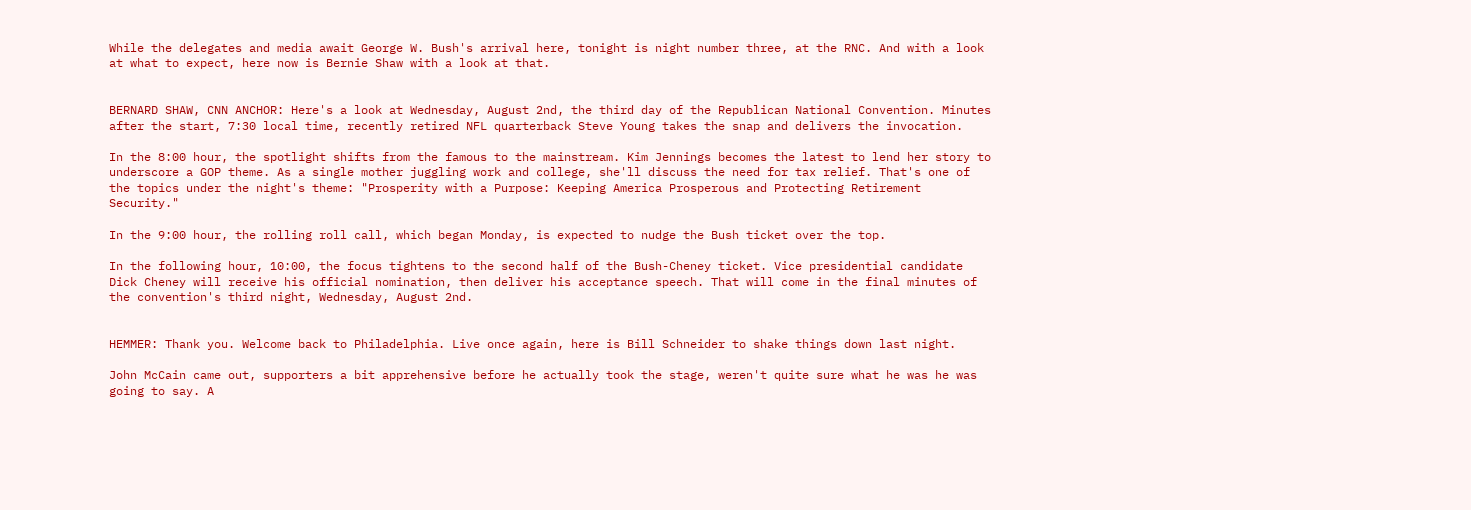While the delegates and media await George W. Bush's arrival here, tonight is night number three, at the RNC. And with a look at what to expect, here now is Bernie Shaw with a look at that.


BERNARD SHAW, CNN ANCHOR: Here's a look at Wednesday, August 2nd, the third day of the Republican National Convention. Minutes after the start, 7:30 local time, recently retired NFL quarterback Steve Young takes the snap and delivers the invocation.

In the 8:00 hour, the spotlight shifts from the famous to the mainstream. Kim Jennings becomes the latest to lend her story to underscore a GOP theme. As a single mother juggling work and college, she'll discuss the need for tax relief. That's one of the topics under the night's theme: "Prosperity with a Purpose: Keeping America Prosperous and Protecting Retirement Security."

In the 9:00 hour, the rolling roll call, which began Monday, is expected to nudge the Bush ticket over the top.

In the following hour, 10:00, the focus tightens to the second half of the Bush-Cheney ticket. Vice presidential candidate Dick Cheney will receive his official nomination, then deliver his acceptance speech. That will come in the final minutes of the convention's third night, Wednesday, August 2nd.


HEMMER: Thank you. Welcome back to Philadelphia. Live once again, here is Bill Schneider to shake things down last night.

John McCain came out, supporters a bit apprehensive before he actually took the stage, weren't quite sure what he was he was going to say. A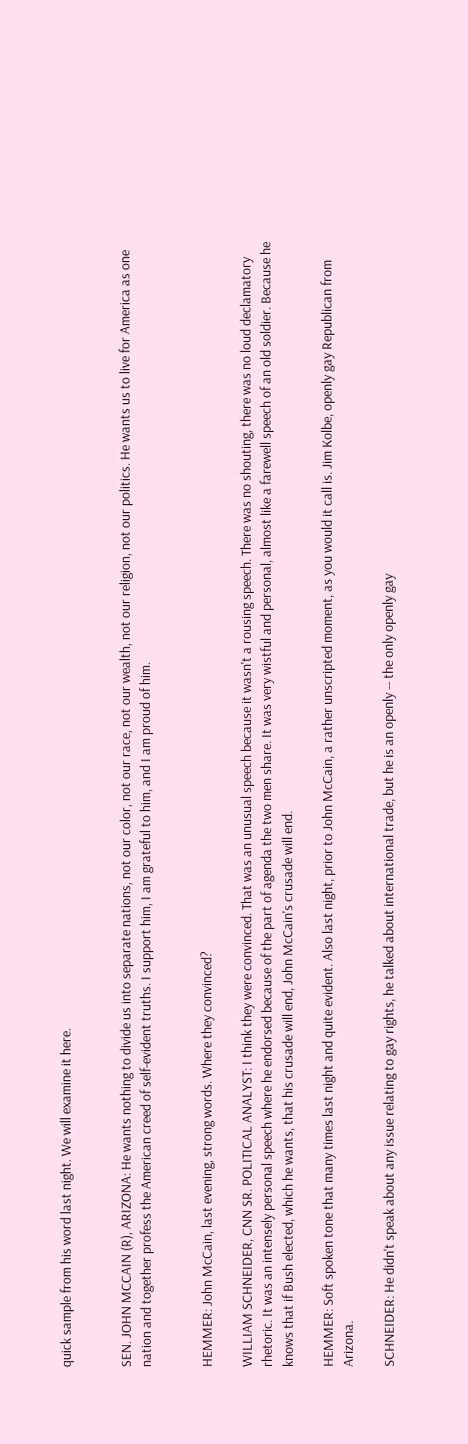quick sample from his word last night. We will examine it here.


SEN. JOHN MCCAIN (R), ARIZONA: He wants nothing to divide us into separate nations, not our color, not our race, not our wealth, not our religion, not our politics. He wants us to live for America as one nation and together profess the American creed of self-evident truths. I support him, I am grateful to him, and I am proud of him.


HEMMER: John McCain, last evening, strong words. Where they convinced?

WILLIAM SCHNEIDER, CNN SR. POLITICAL ANALYST: I think they were convinced. That was an unusual speech because it wasn't a rousing speech. There was no shouting, there was no loud declamatory rhetoric. It was an intensely personal speech where he endorsed because of the part of agenda the two men share. It was very wistful and personal, almost like a farewell speech of an old soldier. Because he knows that if Bush elected, which he wants, that his crusade will end, John McCain's crusade will end.

HEMMER: Soft spoken tone that many times last night and quite evident. Also last night, prior to John McCain, a rather unscripted moment, as you would it call is. Jim Kolbe, openly gay Republican from Arizona.

SCHNEIDER: He didn't speak about any issue relating to gay rights, he talked about international trade, but he is an openly -- the only openly gay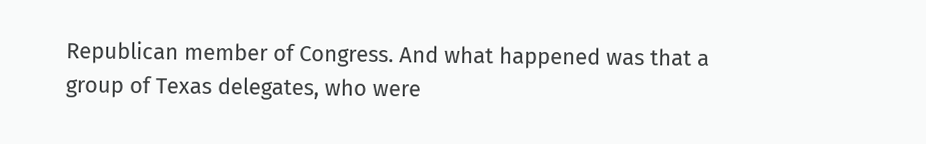Republican member of Congress. And what happened was that a group of Texas delegates, who were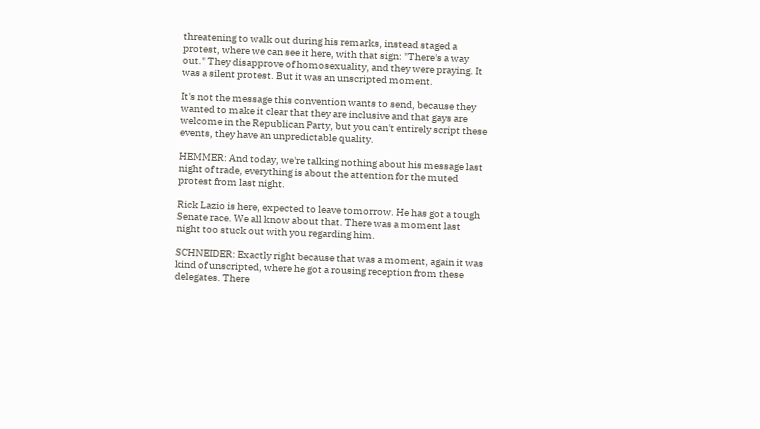threatening to walk out during his remarks, instead staged a protest, where we can see it here, with that sign: "There's a way out." They disapprove of homosexuality, and they were praying. It was a silent protest. But it was an unscripted moment.

It's not the message this convention wants to send, because they wanted to make it clear that they are inclusive and that gays are welcome in the Republican Party, but you can't entirely script these events, they have an unpredictable quality.

HEMMER: And today, we're talking nothing about his message last night of trade, everything is about the attention for the muted protest from last night.

Rick Lazio is here, expected to leave tomorrow. He has got a tough Senate race. We all know about that. There was a moment last night too stuck out with you regarding him.

SCHNEIDER: Exactly right because that was a moment, again it was kind of unscripted, where he got a rousing reception from these delegates. There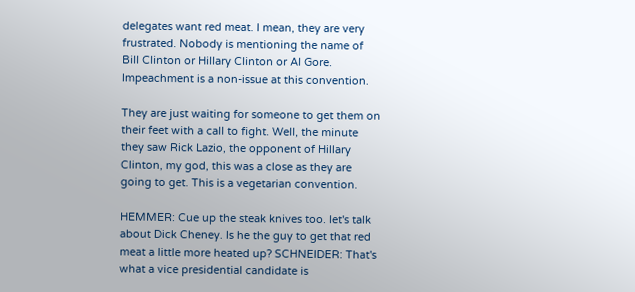delegates want red meat. I mean, they are very frustrated. Nobody is mentioning the name of Bill Clinton or Hillary Clinton or Al Gore. Impeachment is a non-issue at this convention.

They are just waiting for someone to get them on their feet with a call to fight. Well, the minute they saw Rick Lazio, the opponent of Hillary Clinton, my god, this was a close as they are going to get. This is a vegetarian convention.

HEMMER: Cue up the steak knives too. let's talk about Dick Cheney. Is he the guy to get that red meat a little more heated up? SCHNEIDER: That's what a vice presidential candidate is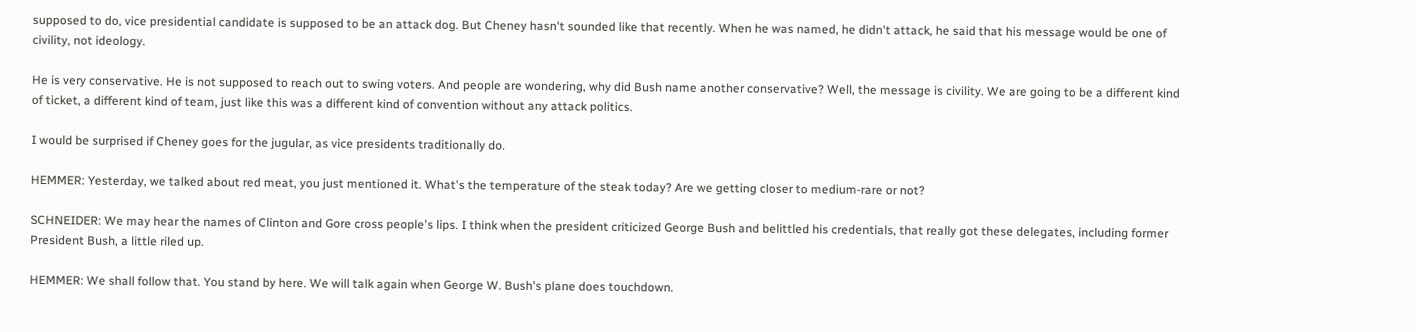supposed to do, vice presidential candidate is supposed to be an attack dog. But Cheney hasn't sounded like that recently. When he was named, he didn't attack, he said that his message would be one of civility, not ideology.

He is very conservative. He is not supposed to reach out to swing voters. And people are wondering, why did Bush name another conservative? Well, the message is civility. We are going to be a different kind of ticket, a different kind of team, just like this was a different kind of convention without any attack politics.

I would be surprised if Cheney goes for the jugular, as vice presidents traditionally do.

HEMMER: Yesterday, we talked about red meat, you just mentioned it. What's the temperature of the steak today? Are we getting closer to medium-rare or not?

SCHNEIDER: We may hear the names of Clinton and Gore cross people's lips. I think when the president criticized George Bush and belittled his credentials, that really got these delegates, including former President Bush, a little riled up.

HEMMER: We shall follow that. You stand by here. We will talk again when George W. Bush's plane does touchdown.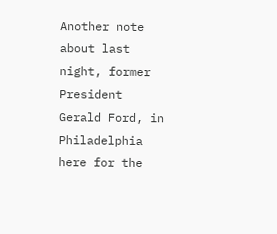Another note about last night, former President Gerald Ford, in Philadelphia here for the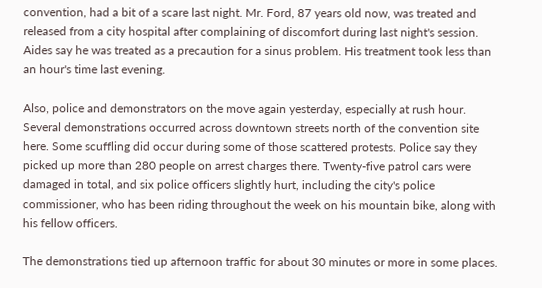convention, had a bit of a scare last night. Mr. Ford, 87 years old now, was treated and released from a city hospital after complaining of discomfort during last night's session. Aides say he was treated as a precaution for a sinus problem. His treatment took less than an hour's time last evening.

Also, police and demonstrators on the move again yesterday, especially at rush hour. Several demonstrations occurred across downtown streets north of the convention site here. Some scuffling did occur during some of those scattered protests. Police say they picked up more than 280 people on arrest charges there. Twenty-five patrol cars were damaged in total, and six police officers slightly hurt, including the city's police commissioner, who has been riding throughout the week on his mountain bike, along with his fellow officers.

The demonstrations tied up afternoon traffic for about 30 minutes or more in some places.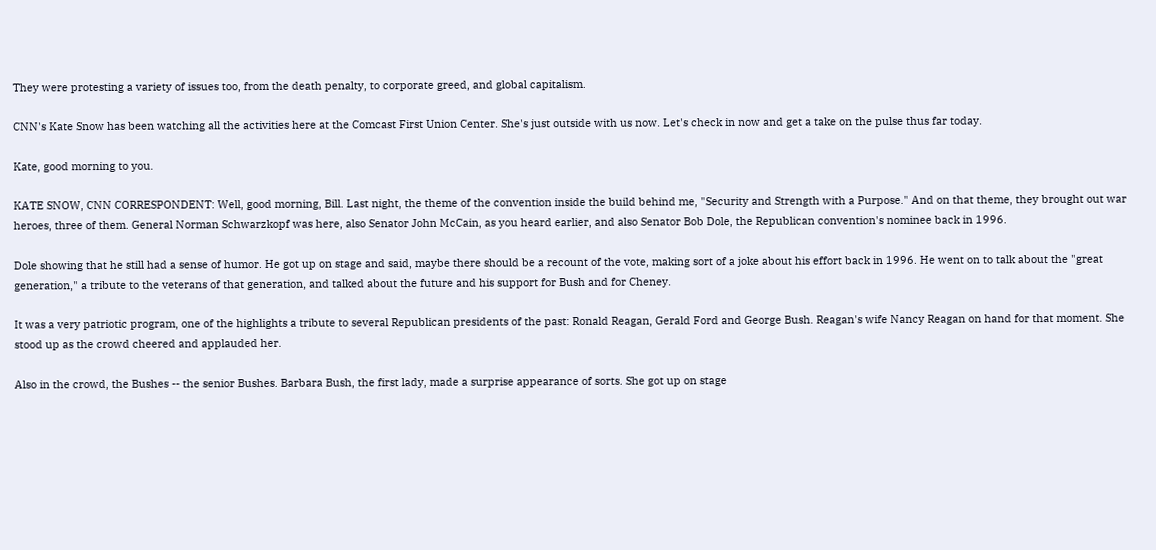They were protesting a variety of issues too, from the death penalty, to corporate greed, and global capitalism.

CNN's Kate Snow has been watching all the activities here at the Comcast First Union Center. She's just outside with us now. Let's check in now and get a take on the pulse thus far today.

Kate, good morning to you.

KATE SNOW, CNN CORRESPONDENT: Well, good morning, Bill. Last night, the theme of the convention inside the build behind me, "Security and Strength with a Purpose." And on that theme, they brought out war heroes, three of them. General Norman Schwarzkopf was here, also Senator John McCain, as you heard earlier, and also Senator Bob Dole, the Republican convention's nominee back in 1996.

Dole showing that he still had a sense of humor. He got up on stage and said, maybe there should be a recount of the vote, making sort of a joke about his effort back in 1996. He went on to talk about the "great generation," a tribute to the veterans of that generation, and talked about the future and his support for Bush and for Cheney.

It was a very patriotic program, one of the highlights a tribute to several Republican presidents of the past: Ronald Reagan, Gerald Ford and George Bush. Reagan's wife Nancy Reagan on hand for that moment. She stood up as the crowd cheered and applauded her.

Also in the crowd, the Bushes -- the senior Bushes. Barbara Bush, the first lady, made a surprise appearance of sorts. She got up on stage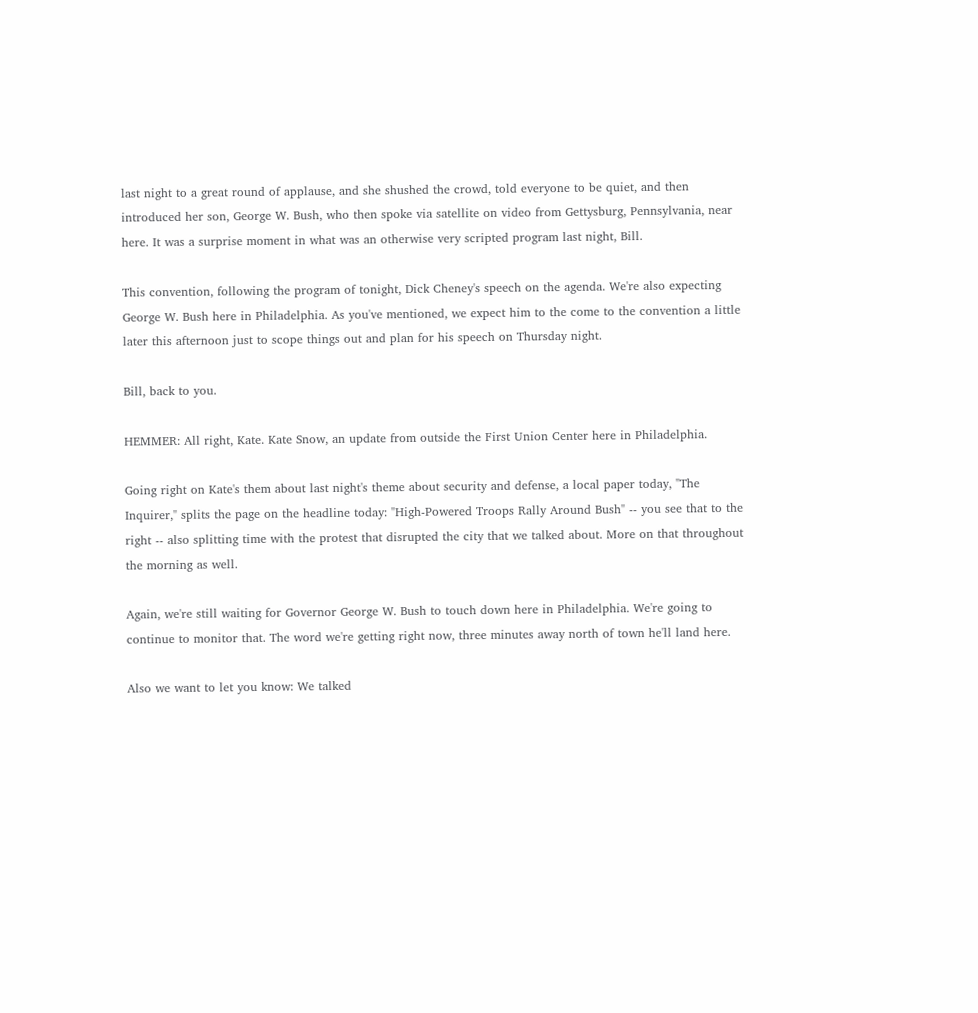last night to a great round of applause, and she shushed the crowd, told everyone to be quiet, and then introduced her son, George W. Bush, who then spoke via satellite on video from Gettysburg, Pennsylvania, near here. It was a surprise moment in what was an otherwise very scripted program last night, Bill.

This convention, following the program of tonight, Dick Cheney's speech on the agenda. We're also expecting George W. Bush here in Philadelphia. As you've mentioned, we expect him to the come to the convention a little later this afternoon just to scope things out and plan for his speech on Thursday night.

Bill, back to you.

HEMMER: All right, Kate. Kate Snow, an update from outside the First Union Center here in Philadelphia.

Going right on Kate's them about last night's theme about security and defense, a local paper today, "The Inquirer," splits the page on the headline today: "High-Powered Troops Rally Around Bush" -- you see that to the right -- also splitting time with the protest that disrupted the city that we talked about. More on that throughout the morning as well.

Again, we're still waiting for Governor George W. Bush to touch down here in Philadelphia. We're going to continue to monitor that. The word we're getting right now, three minutes away north of town he'll land here.

Also we want to let you know: We talked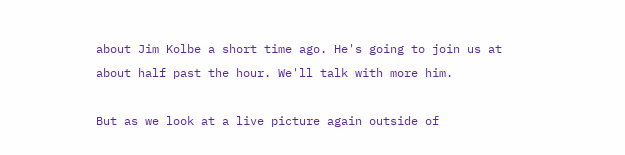about Jim Kolbe a short time ago. He's going to join us at about half past the hour. We'll talk with more him.

But as we look at a live picture again outside of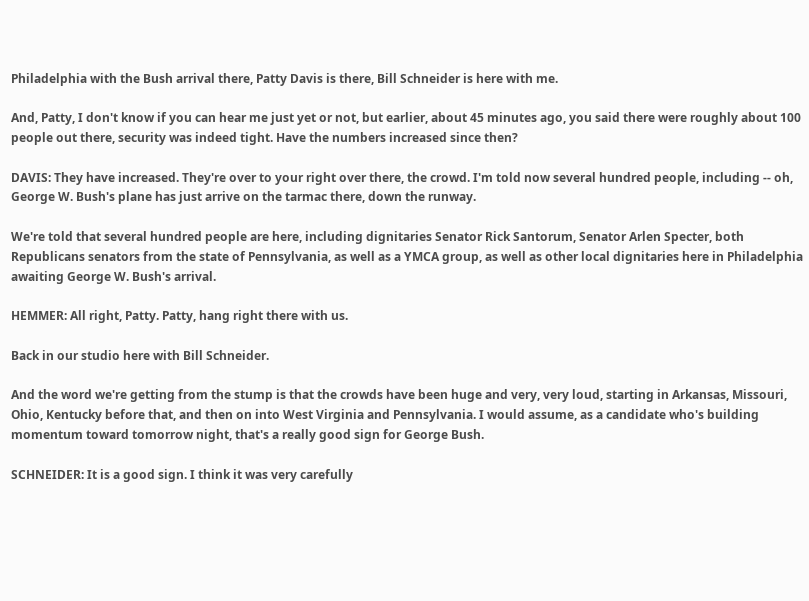Philadelphia with the Bush arrival there, Patty Davis is there, Bill Schneider is here with me.

And, Patty, I don't know if you can hear me just yet or not, but earlier, about 45 minutes ago, you said there were roughly about 100 people out there, security was indeed tight. Have the numbers increased since then?

DAVIS: They have increased. They're over to your right over there, the crowd. I'm told now several hundred people, including -- oh, George W. Bush's plane has just arrive on the tarmac there, down the runway.

We're told that several hundred people are here, including dignitaries Senator Rick Santorum, Senator Arlen Specter, both Republicans senators from the state of Pennsylvania, as well as a YMCA group, as well as other local dignitaries here in Philadelphia awaiting George W. Bush's arrival.

HEMMER: All right, Patty. Patty, hang right there with us.

Back in our studio here with Bill Schneider.

And the word we're getting from the stump is that the crowds have been huge and very, very loud, starting in Arkansas, Missouri, Ohio, Kentucky before that, and then on into West Virginia and Pennsylvania. I would assume, as a candidate who's building momentum toward tomorrow night, that's a really good sign for George Bush.

SCHNEIDER: It is a good sign. I think it was very carefully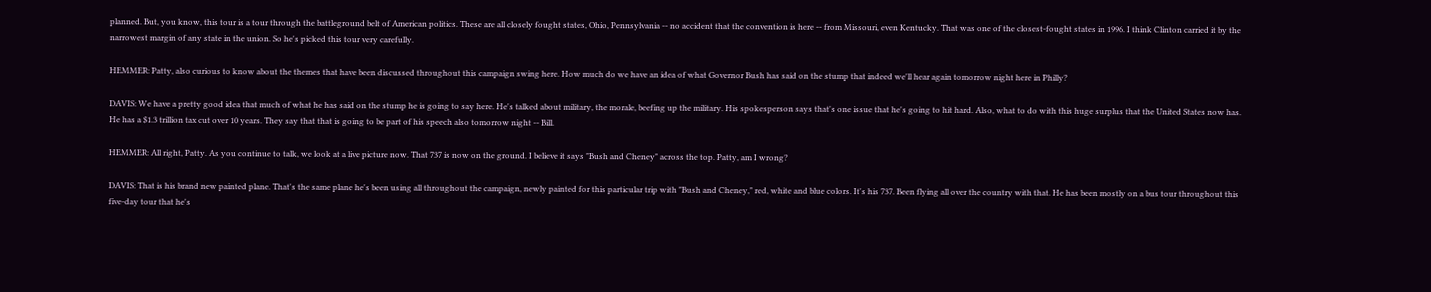planned. But, you know, this tour is a tour through the battleground belt of American politics. These are all closely fought states, Ohio, Pennsylvania -- no accident that the convention is here -- from Missouri, even Kentucky. That was one of the closest-fought states in 1996. I think Clinton carried it by the narrowest margin of any state in the union. So he's picked this tour very carefully.

HEMMER: Patty, also curious to know about the themes that have been discussed throughout this campaign swing here. How much do we have an idea of what Governor Bush has said on the stump that indeed we'll hear again tomorrow night here in Philly?

DAVIS: We have a pretty good idea that much of what he has said on the stump he is going to say here. He's talked about military, the morale, beefing up the military. His spokesperson says that's one issue that he's going to hit hard. Also, what to do with this huge surplus that the United States now has. He has a $1.3 trillion tax cut over 10 years. They say that that is going to be part of his speech also tomorrow night -- Bill.

HEMMER: All right, Patty. As you continue to talk, we look at a live picture now. That 737 is now on the ground. I believe it says "Bush and Cheney" across the top. Patty, am I wrong?

DAVIS: That is his brand new painted plane. That's the same plane he's been using all throughout the campaign, newly painted for this particular trip with "Bush and Cheney," red, white and blue colors. It's his 737. Been flying all over the country with that. He has been mostly on a bus tour throughout this five-day tour that he's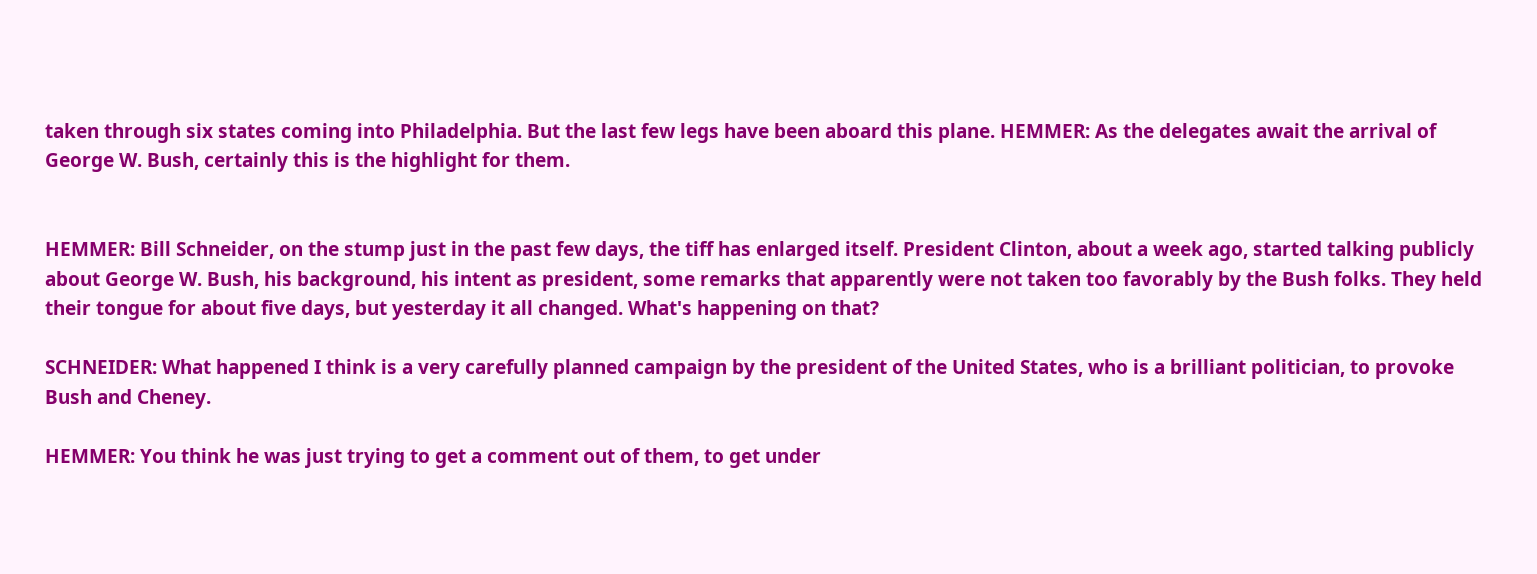taken through six states coming into Philadelphia. But the last few legs have been aboard this plane. HEMMER: As the delegates await the arrival of George W. Bush, certainly this is the highlight for them.


HEMMER: Bill Schneider, on the stump just in the past few days, the tiff has enlarged itself. President Clinton, about a week ago, started talking publicly about George W. Bush, his background, his intent as president, some remarks that apparently were not taken too favorably by the Bush folks. They held their tongue for about five days, but yesterday it all changed. What's happening on that?

SCHNEIDER: What happened I think is a very carefully planned campaign by the president of the United States, who is a brilliant politician, to provoke Bush and Cheney.

HEMMER: You think he was just trying to get a comment out of them, to get under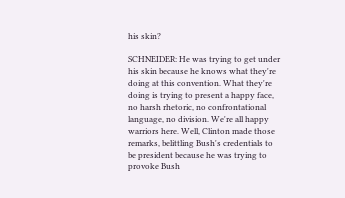his skin?

SCHNEIDER: He was trying to get under his skin because he knows what they're doing at this convention. What they're doing is trying to present a happy face, no harsh rhetoric, no confrontational language, no division. We're all happy warriors here. Well, Clinton made those remarks, belittling Bush's credentials to be president because he was trying to provoke Bush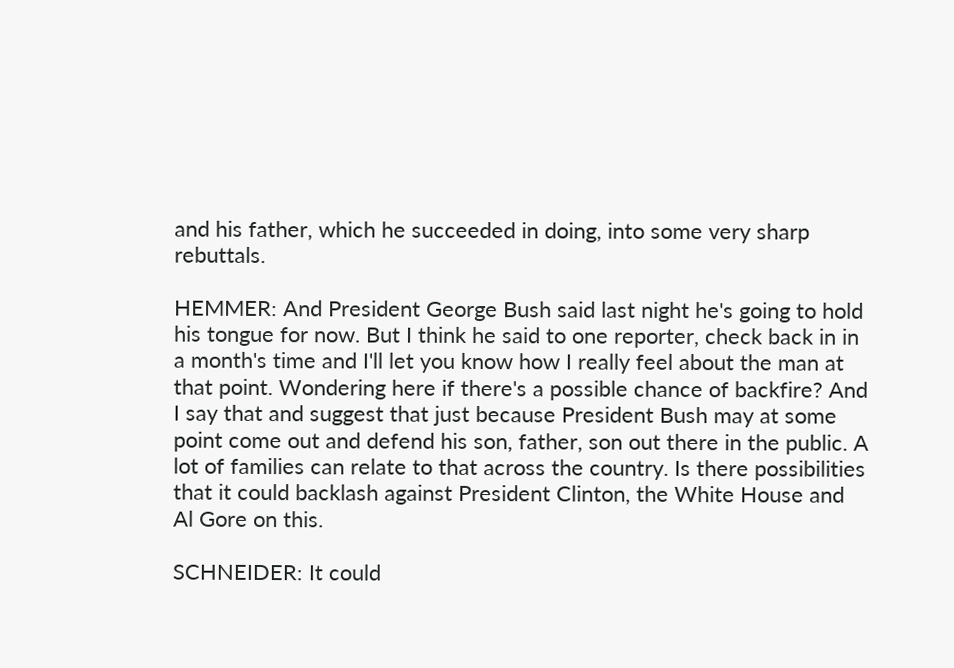and his father, which he succeeded in doing, into some very sharp rebuttals.

HEMMER: And President George Bush said last night he's going to hold his tongue for now. But I think he said to one reporter, check back in in a month's time and I'll let you know how I really feel about the man at that point. Wondering here if there's a possible chance of backfire? And I say that and suggest that just because President Bush may at some point come out and defend his son, father, son out there in the public. A lot of families can relate to that across the country. Is there possibilities that it could backlash against President Clinton, the White House and Al Gore on this.

SCHNEIDER: It could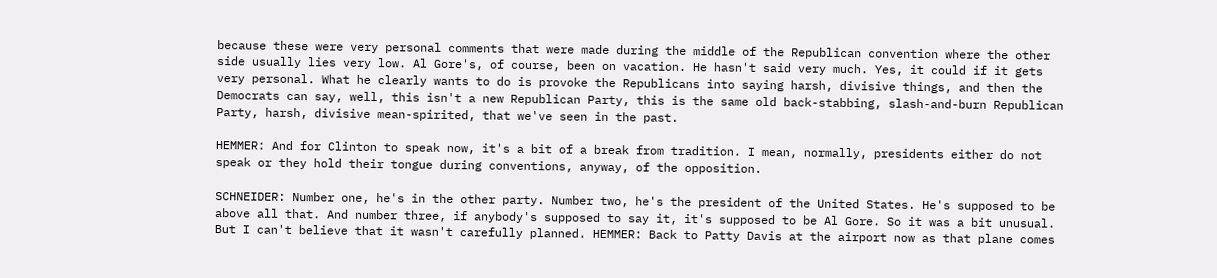because these were very personal comments that were made during the middle of the Republican convention where the other side usually lies very low. Al Gore's, of course, been on vacation. He hasn't said very much. Yes, it could if it gets very personal. What he clearly wants to do is provoke the Republicans into saying harsh, divisive things, and then the Democrats can say, well, this isn't a new Republican Party, this is the same old back-stabbing, slash-and-burn Republican Party, harsh, divisive mean-spirited, that we've seen in the past.

HEMMER: And for Clinton to speak now, it's a bit of a break from tradition. I mean, normally, presidents either do not speak or they hold their tongue during conventions, anyway, of the opposition.

SCHNEIDER: Number one, he's in the other party. Number two, he's the president of the United States. He's supposed to be above all that. And number three, if anybody's supposed to say it, it's supposed to be Al Gore. So it was a bit unusual. But I can't believe that it wasn't carefully planned. HEMMER: Back to Patty Davis at the airport now as that plane comes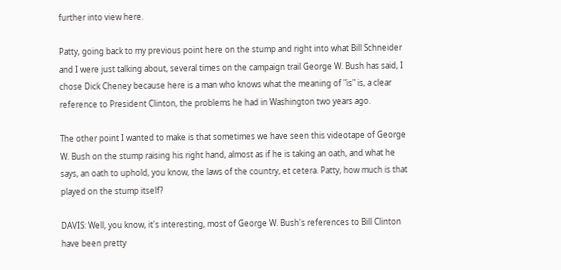further into view here.

Patty, going back to my previous point here on the stump and right into what Bill Schneider and I were just talking about, several times on the campaign trail George W. Bush has said, I chose Dick Cheney because here is a man who knows what the meaning of "is" is, a clear reference to President Clinton, the problems he had in Washington two years ago.

The other point I wanted to make is that sometimes we have seen this videotape of George W. Bush on the stump raising his right hand, almost as if he is taking an oath, and what he says, an oath to uphold, you know, the laws of the country, et cetera. Patty, how much is that played on the stump itself?

DAVIS: Well, you know, it's interesting, most of George W. Bush's references to Bill Clinton have been pretty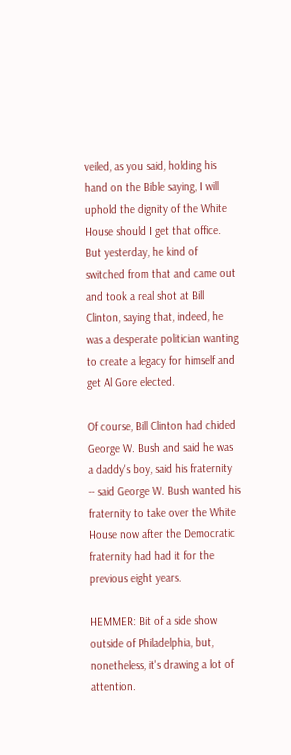veiled, as you said, holding his hand on the Bible saying, I will uphold the dignity of the White House should I get that office. But yesterday, he kind of switched from that and came out and took a real shot at Bill Clinton, saying that, indeed, he was a desperate politician wanting to create a legacy for himself and get Al Gore elected.

Of course, Bill Clinton had chided George W. Bush and said he was a daddy's boy, said his fraternity -- said George W. Bush wanted his fraternity to take over the White House now after the Democratic fraternity had had it for the previous eight years.

HEMMER: Bit of a side show outside of Philadelphia, but, nonetheless, it's drawing a lot of attention.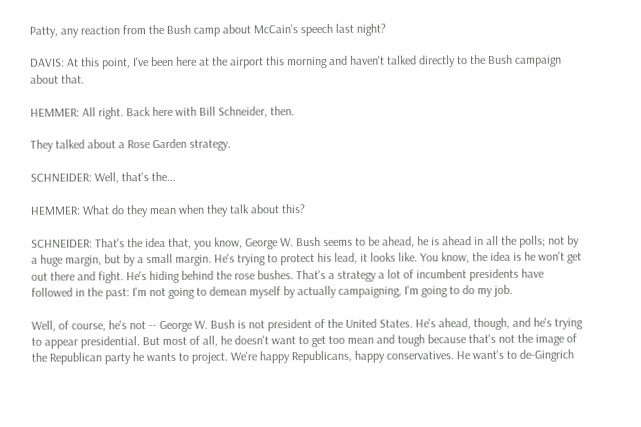Patty, any reaction from the Bush camp about McCain's speech last night?

DAVIS: At this point, I've been here at the airport this morning and haven't talked directly to the Bush campaign about that.

HEMMER: All right. Back here with Bill Schneider, then.

They talked about a Rose Garden strategy.

SCHNEIDER: Well, that's the...

HEMMER: What do they mean when they talk about this?

SCHNEIDER: That's the idea that, you know, George W. Bush seems to be ahead, he is ahead in all the polls; not by a huge margin, but by a small margin. He's trying to protect his lead, it looks like. You know, the idea is he won't get out there and fight. He's hiding behind the rose bushes. That's a strategy a lot of incumbent presidents have followed in the past: I'm not going to demean myself by actually campaigning, I'm going to do my job.

Well, of course, he's not -- George W. Bush is not president of the United States. He's ahead, though, and he's trying to appear presidential. But most of all, he doesn't want to get too mean and tough because that's not the image of the Republican party he wants to project. We're happy Republicans, happy conservatives. He want's to de-Gingrich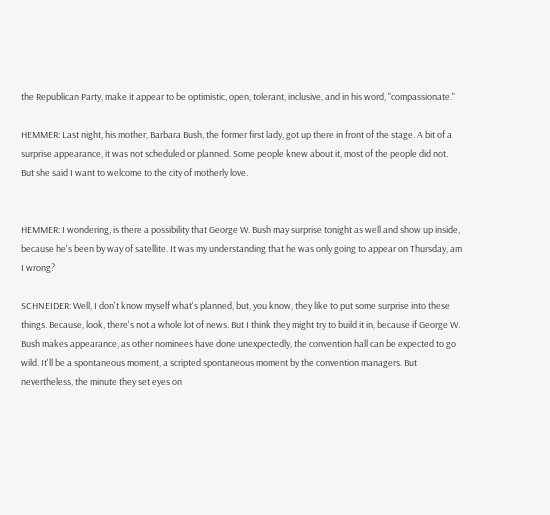the Republican Party, make it appear to be optimistic, open, tolerant, inclusive, and in his word, "compassionate."

HEMMER: Last night, his mother, Barbara Bush, the former first lady, got up there in front of the stage. A bit of a surprise appearance, it was not scheduled or planned. Some people knew about it, most of the people did not. But she said I want to welcome to the city of motherly love.


HEMMER: I wondering, is there a possibility that George W. Bush may surprise tonight as well and show up inside, because he's been by way of satellite. It was my understanding that he was only going to appear on Thursday, am I wrong?

SCHNEIDER: Well, I don't know myself what's planned, but, you know, they like to put some surprise into these things. Because, look, there's not a whole lot of news. But I think they might try to build it in, because if George W. Bush makes appearance, as other nominees have done unexpectedly, the convention hall can be expected to go wild. It'll be a spontaneous moment, a scripted spontaneous moment by the convention managers. But nevertheless, the minute they set eyes on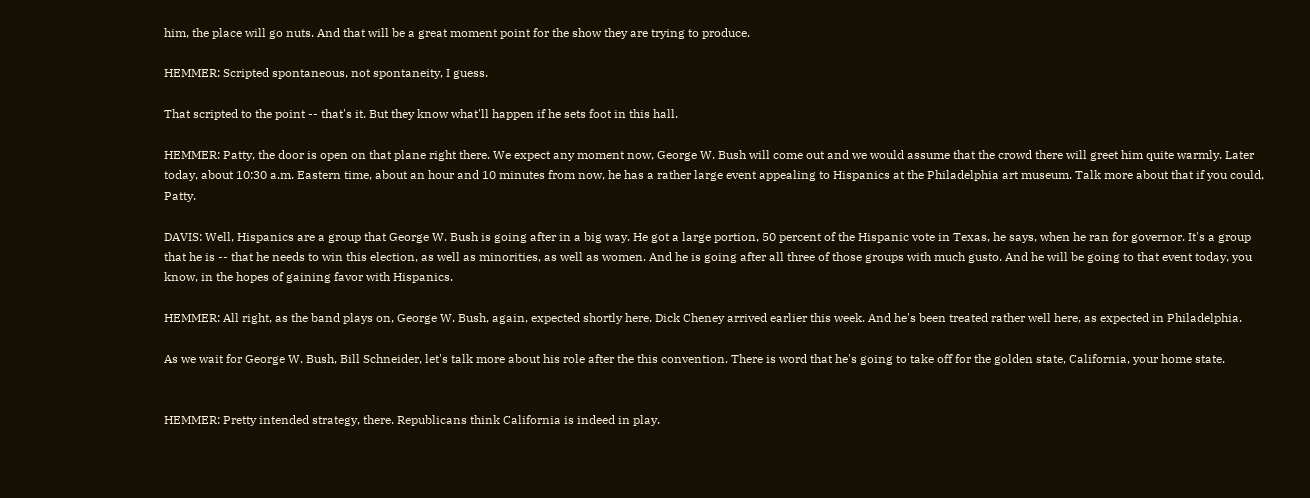him, the place will go nuts. And that will be a great moment point for the show they are trying to produce.

HEMMER: Scripted spontaneous, not spontaneity, I guess.

That scripted to the point -- that's it. But they know what'll happen if he sets foot in this hall.

HEMMER: Patty, the door is open on that plane right there. We expect any moment now, George W. Bush will come out and we would assume that the crowd there will greet him quite warmly. Later today, about 10:30 a.m. Eastern time, about an hour and 10 minutes from now, he has a rather large event appealing to Hispanics at the Philadelphia art museum. Talk more about that if you could, Patty.

DAVIS: Well, Hispanics are a group that George W. Bush is going after in a big way. He got a large portion, 50 percent of the Hispanic vote in Texas, he says, when he ran for governor. It's a group that he is -- that he needs to win this election, as well as minorities, as well as women. And he is going after all three of those groups with much gusto. And he will be going to that event today, you know, in the hopes of gaining favor with Hispanics.

HEMMER: All right, as the band plays on, George W. Bush, again, expected shortly here. Dick Cheney arrived earlier this week. And he's been treated rather well here, as expected in Philadelphia.

As we wait for George W. Bush, Bill Schneider, let's talk more about his role after the this convention. There is word that he's going to take off for the golden state, California, your home state.


HEMMER: Pretty intended strategy, there. Republicans think California is indeed in play.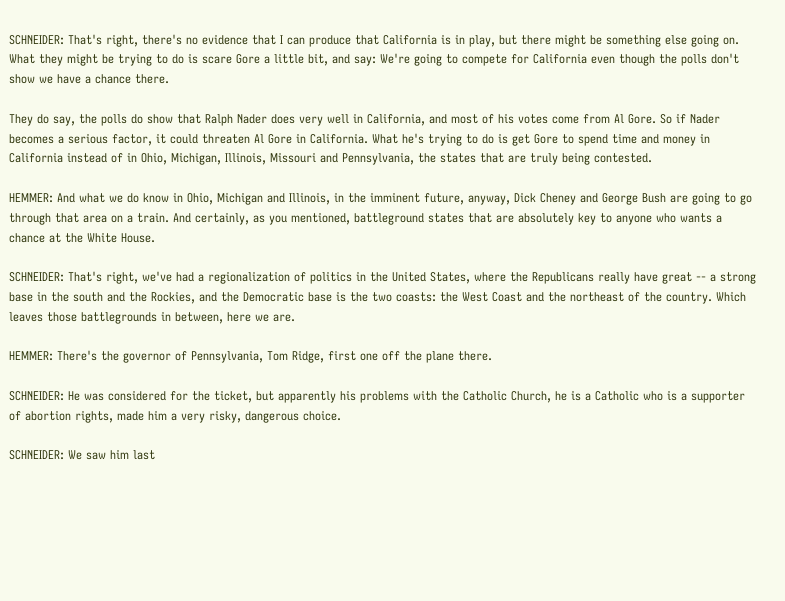SCHNEIDER: That's right, there's no evidence that I can produce that California is in play, but there might be something else going on. What they might be trying to do is scare Gore a little bit, and say: We're going to compete for California even though the polls don't show we have a chance there.

They do say, the polls do show that Ralph Nader does very well in California, and most of his votes come from Al Gore. So if Nader becomes a serious factor, it could threaten Al Gore in California. What he's trying to do is get Gore to spend time and money in California instead of in Ohio, Michigan, Illinois, Missouri and Pennsylvania, the states that are truly being contested.

HEMMER: And what we do know in Ohio, Michigan and Illinois, in the imminent future, anyway, Dick Cheney and George Bush are going to go through that area on a train. And certainly, as you mentioned, battleground states that are absolutely key to anyone who wants a chance at the White House.

SCHNEIDER: That's right, we've had a regionalization of politics in the United States, where the Republicans really have great -- a strong base in the south and the Rockies, and the Democratic base is the two coasts: the West Coast and the northeast of the country. Which leaves those battlegrounds in between, here we are.

HEMMER: There's the governor of Pennsylvania, Tom Ridge, first one off the plane there.

SCHNEIDER: He was considered for the ticket, but apparently his problems with the Catholic Church, he is a Catholic who is a supporter of abortion rights, made him a very risky, dangerous choice.

SCHNEIDER: We saw him last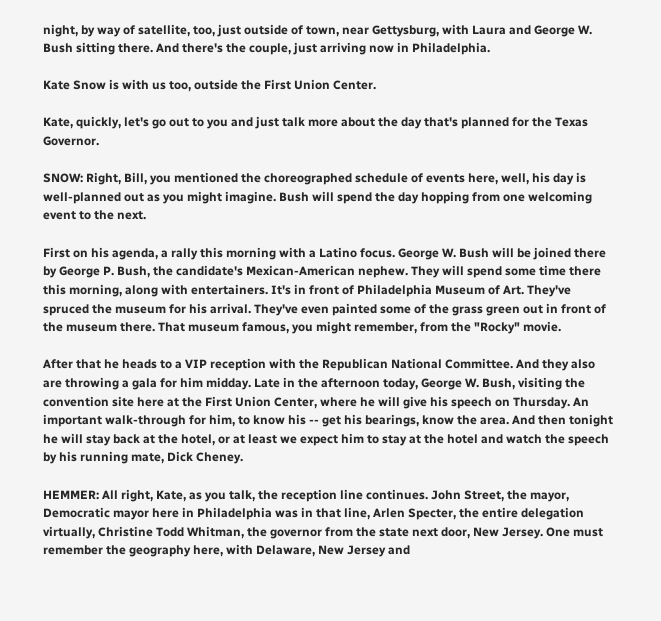night, by way of satellite, too, just outside of town, near Gettysburg, with Laura and George W. Bush sitting there. And there's the couple, just arriving now in Philadelphia.

Kate Snow is with us too, outside the First Union Center.

Kate, quickly, let's go out to you and just talk more about the day that's planned for the Texas Governor.

SNOW: Right, Bill, you mentioned the choreographed schedule of events here, well, his day is well-planned out as you might imagine. Bush will spend the day hopping from one welcoming event to the next.

First on his agenda, a rally this morning with a Latino focus. George W. Bush will be joined there by George P. Bush, the candidate's Mexican-American nephew. They will spend some time there this morning, along with entertainers. It's in front of Philadelphia Museum of Art. They've spruced the museum for his arrival. They've even painted some of the grass green out in front of the museum there. That museum famous, you might remember, from the "Rocky" movie.

After that he heads to a VIP reception with the Republican National Committee. And they also are throwing a gala for him midday. Late in the afternoon today, George W. Bush, visiting the convention site here at the First Union Center, where he will give his speech on Thursday. An important walk-through for him, to know his -- get his bearings, know the area. And then tonight he will stay back at the hotel, or at least we expect him to stay at the hotel and watch the speech by his running mate, Dick Cheney.

HEMMER: All right, Kate, as you talk, the reception line continues. John Street, the mayor, Democratic mayor here in Philadelphia was in that line, Arlen Specter, the entire delegation virtually, Christine Todd Whitman, the governor from the state next door, New Jersey. One must remember the geography here, with Delaware, New Jersey and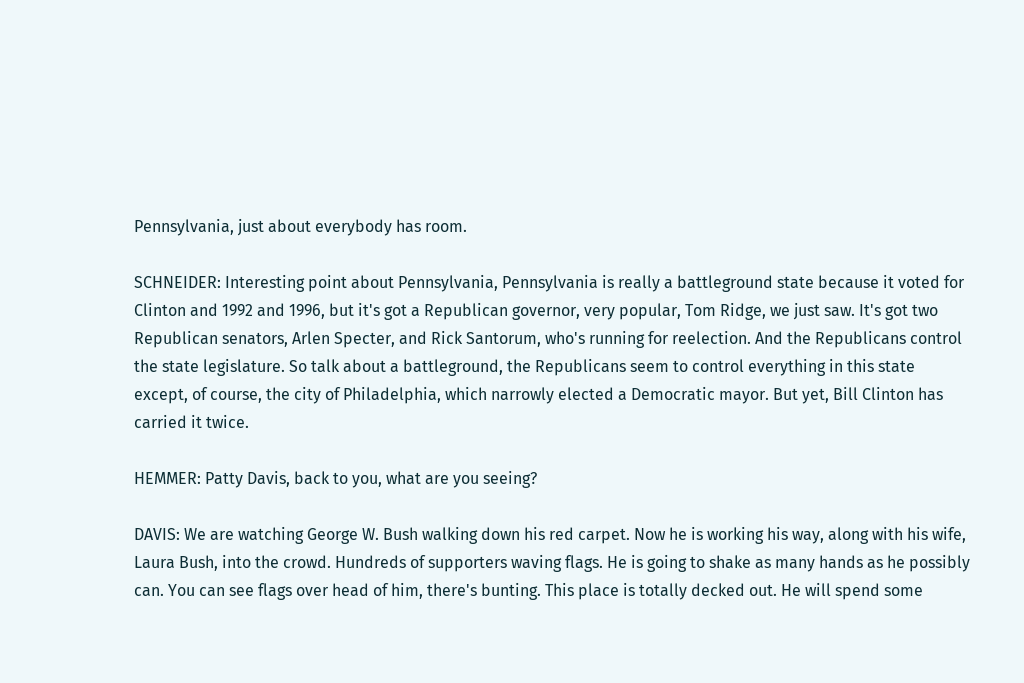Pennsylvania, just about everybody has room.

SCHNEIDER: Interesting point about Pennsylvania, Pennsylvania is really a battleground state because it voted for Clinton and 1992 and 1996, but it's got a Republican governor, very popular, Tom Ridge, we just saw. It's got two Republican senators, Arlen Specter, and Rick Santorum, who's running for reelection. And the Republicans control the state legislature. So talk about a battleground, the Republicans seem to control everything in this state except, of course, the city of Philadelphia, which narrowly elected a Democratic mayor. But yet, Bill Clinton has carried it twice.

HEMMER: Patty Davis, back to you, what are you seeing?

DAVIS: We are watching George W. Bush walking down his red carpet. Now he is working his way, along with his wife, Laura Bush, into the crowd. Hundreds of supporters waving flags. He is going to shake as many hands as he possibly can. You can see flags over head of him, there's bunting. This place is totally decked out. He will spend some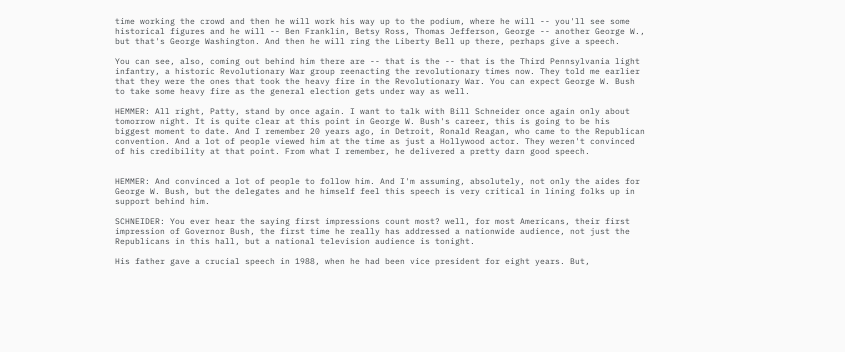time working the crowd and then he will work his way up to the podium, where he will -- you'll see some historical figures and he will -- Ben Franklin, Betsy Ross, Thomas Jefferson, George -- another George W., but that's George Washington. And then he will ring the Liberty Bell up there, perhaps give a speech.

You can see, also, coming out behind him there are -- that is the -- that is the Third Pennsylvania light infantry, a historic Revolutionary War group reenacting the revolutionary times now. They told me earlier that they were the ones that took the heavy fire in the Revolutionary War. You can expect George W. Bush to take some heavy fire as the general election gets under way as well.

HEMMER: All right, Patty, stand by once again. I want to talk with Bill Schneider once again only about tomorrow night. It is quite clear at this point in George W. Bush's career, this is going to be his biggest moment to date. And I remember 20 years ago, in Detroit, Ronald Reagan, who came to the Republican convention. And a lot of people viewed him at the time as just a Hollywood actor. They weren't convinced of his credibility at that point. From what I remember, he delivered a pretty darn good speech.


HEMMER: And convinced a lot of people to follow him. And I'm assuming, absolutely, not only the aides for George W. Bush, but the delegates and he himself feel this speech is very critical in lining folks up in support behind him.

SCHNEIDER: You ever hear the saying first impressions count most? well, for most Americans, their first impression of Governor Bush, the first time he really has addressed a nationwide audience, not just the Republicans in this hall, but a national television audience is tonight.

His father gave a crucial speech in 1988, when he had been vice president for eight years. But,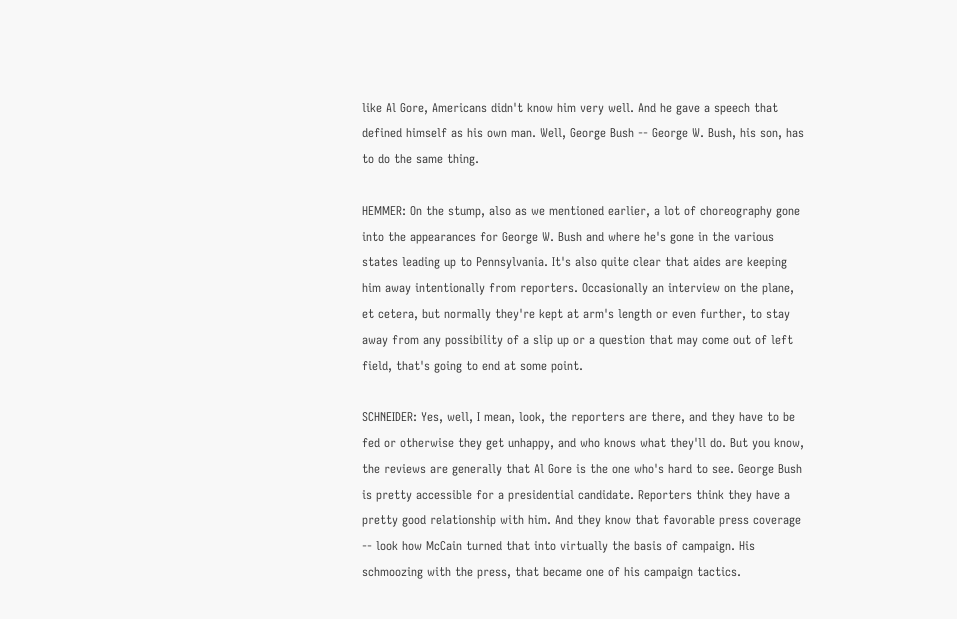like Al Gore, Americans didn't know him very well. And he gave a speech that defined himself as his own man. Well, George Bush -- George W. Bush, his son, has to do the same thing.

HEMMER: On the stump, also as we mentioned earlier, a lot of choreography gone into the appearances for George W. Bush and where he's gone in the various states leading up to Pennsylvania. It's also quite clear that aides are keeping him away intentionally from reporters. Occasionally an interview on the plane, et cetera, but normally they're kept at arm's length or even further, to stay away from any possibility of a slip up or a question that may come out of left field, that's going to end at some point.

SCHNEIDER: Yes, well, I mean, look, the reporters are there, and they have to be fed or otherwise they get unhappy, and who knows what they'll do. But you know, the reviews are generally that Al Gore is the one who's hard to see. George Bush is pretty accessible for a presidential candidate. Reporters think they have a pretty good relationship with him. And they know that favorable press coverage -- look how McCain turned that into virtually the basis of campaign. His schmoozing with the press, that became one of his campaign tactics.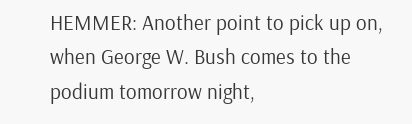HEMMER: Another point to pick up on, when George W. Bush comes to the podium tomorrow night,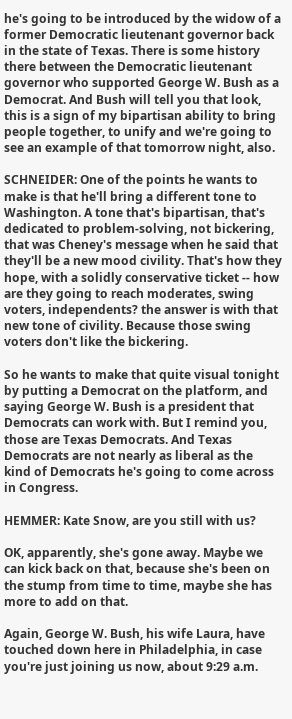he's going to be introduced by the widow of a former Democratic lieutenant governor back in the state of Texas. There is some history there between the Democratic lieutenant governor who supported George W. Bush as a Democrat. And Bush will tell you that look, this is a sign of my bipartisan ability to bring people together, to unify and we're going to see an example of that tomorrow night, also.

SCHNEIDER: One of the points he wants to make is that he'll bring a different tone to Washington. A tone that's bipartisan, that's dedicated to problem-solving, not bickering, that was Cheney's message when he said that they'll be a new mood civility. That's how they hope, with a solidly conservative ticket -- how are they going to reach moderates, swing voters, independents? the answer is with that new tone of civility. Because those swing voters don't like the bickering.

So he wants to make that quite visual tonight by putting a Democrat on the platform, and saying George W. Bush is a president that Democrats can work with. But I remind you, those are Texas Democrats. And Texas Democrats are not nearly as liberal as the kind of Democrats he's going to come across in Congress.

HEMMER: Kate Snow, are you still with us?

OK, apparently, she's gone away. Maybe we can kick back on that, because she's been on the stump from time to time, maybe she has more to add on that.

Again, George W. Bush, his wife Laura, have touched down here in Philadelphia, in case you're just joining us now, about 9:29 a.m.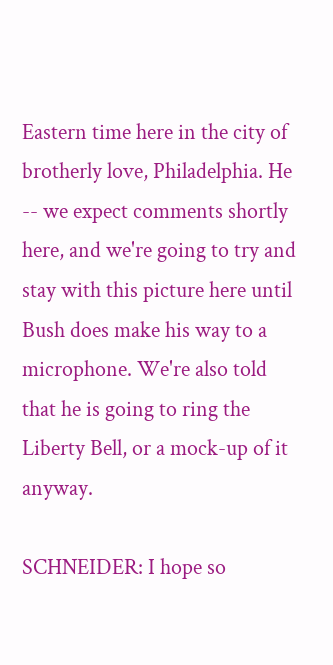Eastern time here in the city of brotherly love, Philadelphia. He -- we expect comments shortly here, and we're going to try and stay with this picture here until Bush does make his way to a microphone. We're also told that he is going to ring the Liberty Bell, or a mock-up of it anyway.

SCHNEIDER: I hope so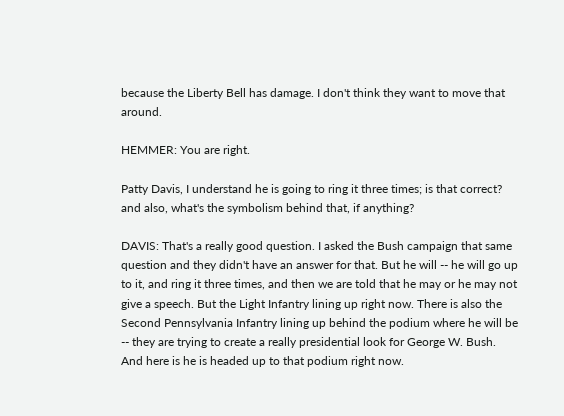because the Liberty Bell has damage. I don't think they want to move that around.

HEMMER: You are right.

Patty Davis, I understand he is going to ring it three times; is that correct? and also, what's the symbolism behind that, if anything?

DAVIS: That's a really good question. I asked the Bush campaign that same question and they didn't have an answer for that. But he will -- he will go up to it, and ring it three times, and then we are told that he may or he may not give a speech. But the Light Infantry lining up right now. There is also the Second Pennsylvania Infantry lining up behind the podium where he will be -- they are trying to create a really presidential look for George W. Bush. And here is he is headed up to that podium right now.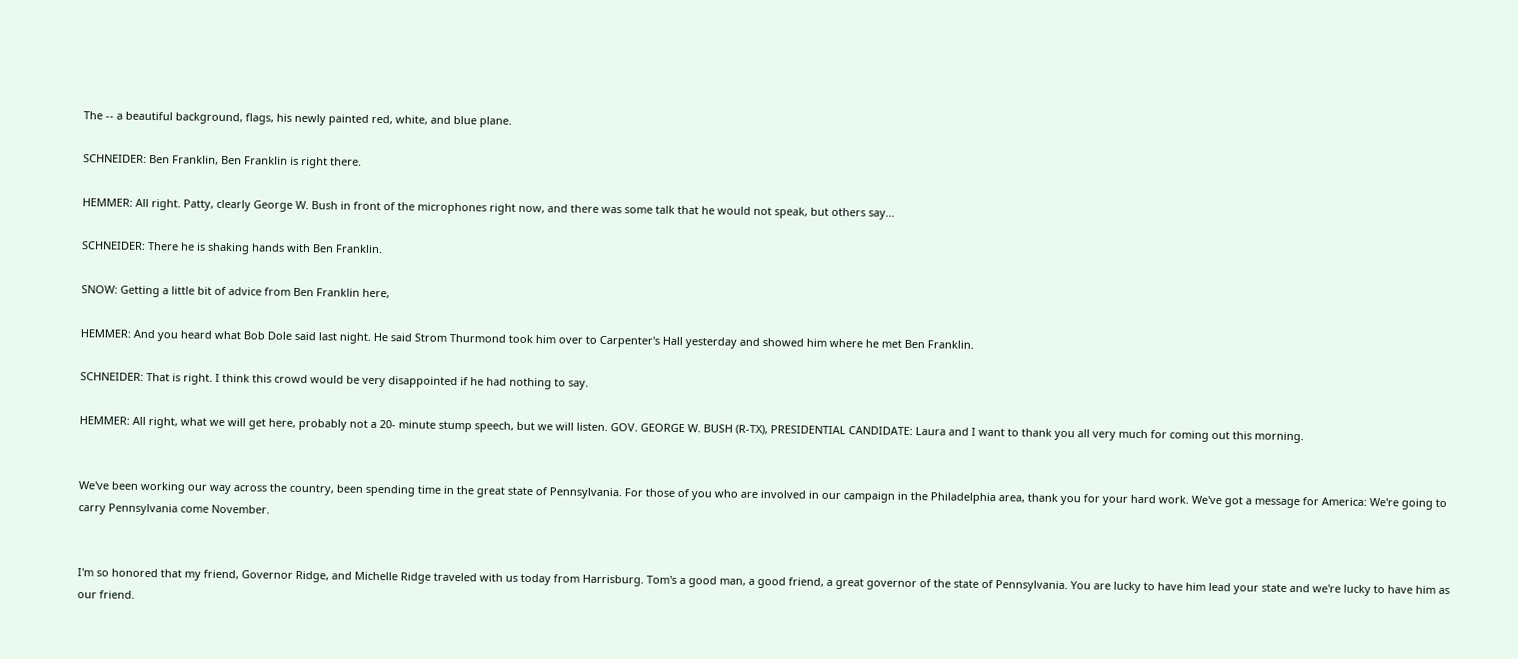The -- a beautiful background, flags, his newly painted red, white, and blue plane.

SCHNEIDER: Ben Franklin, Ben Franklin is right there.

HEMMER: All right. Patty, clearly George W. Bush in front of the microphones right now, and there was some talk that he would not speak, but others say...

SCHNEIDER: There he is shaking hands with Ben Franklin.

SNOW: Getting a little bit of advice from Ben Franklin here,

HEMMER: And you heard what Bob Dole said last night. He said Strom Thurmond took him over to Carpenter's Hall yesterday and showed him where he met Ben Franklin.

SCHNEIDER: That is right. I think this crowd would be very disappointed if he had nothing to say.

HEMMER: All right, what we will get here, probably not a 20- minute stump speech, but we will listen. GOV. GEORGE W. BUSH (R-TX), PRESIDENTIAL CANDIDATE: Laura and I want to thank you all very much for coming out this morning.


We've been working our way across the country, been spending time in the great state of Pennsylvania. For those of you who are involved in our campaign in the Philadelphia area, thank you for your hard work. We've got a message for America: We're going to carry Pennsylvania come November.


I'm so honored that my friend, Governor Ridge, and Michelle Ridge traveled with us today from Harrisburg. Tom's a good man, a good friend, a great governor of the state of Pennsylvania. You are lucky to have him lead your state and we're lucky to have him as our friend.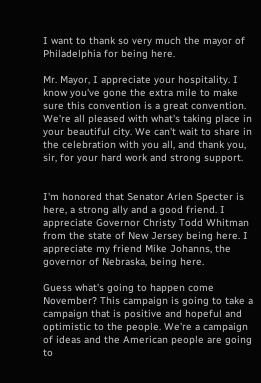I want to thank so very much the mayor of Philadelphia for being here.

Mr. Mayor, I appreciate your hospitality. I know you've gone the extra mile to make sure this convention is a great convention. We're all pleased with what's taking place in your beautiful city. We can't wait to share in the celebration with you all, and thank you, sir, for your hard work and strong support.


I'm honored that Senator Arlen Specter is here, a strong ally and a good friend. I appreciate Governor Christy Todd Whitman from the state of New Jersey being here. I appreciate my friend Mike Johanns, the governor of Nebraska, being here.

Guess what's going to happen come November? This campaign is going to take a campaign that is positive and hopeful and optimistic to the people. We're a campaign of ideas and the American people are going to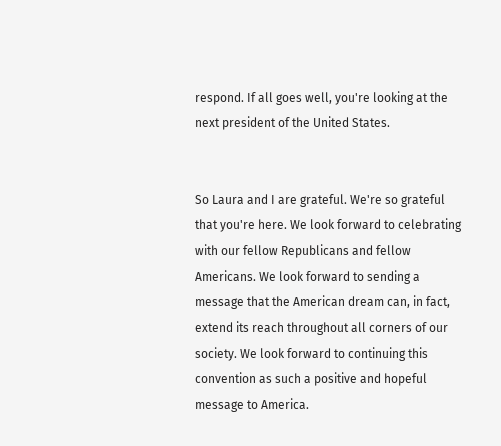respond. If all goes well, you're looking at the next president of the United States.


So Laura and I are grateful. We're so grateful that you're here. We look forward to celebrating with our fellow Republicans and fellow Americans. We look forward to sending a message that the American dream can, in fact, extend its reach throughout all corners of our society. We look forward to continuing this convention as such a positive and hopeful message to America.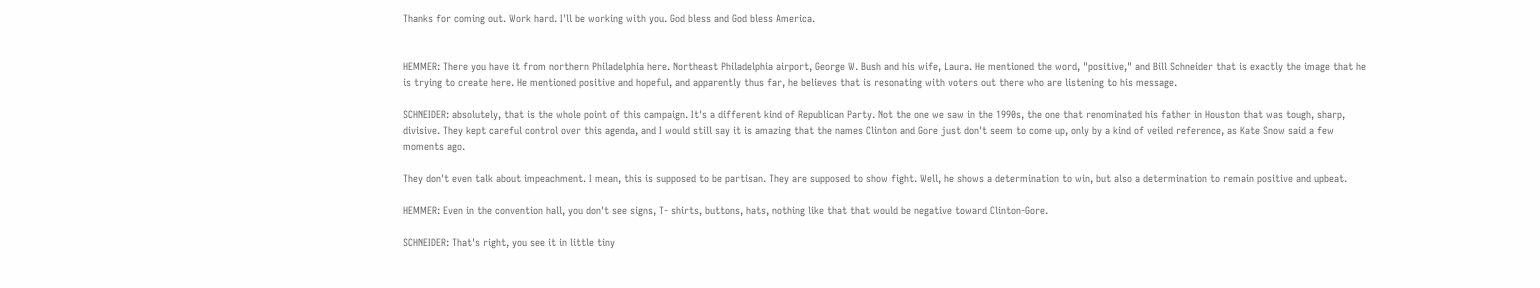Thanks for coming out. Work hard. I'll be working with you. God bless and God bless America.


HEMMER: There you have it from northern Philadelphia here. Northeast Philadelphia airport, George W. Bush and his wife, Laura. He mentioned the word, "positive," and Bill Schneider that is exactly the image that he is trying to create here. He mentioned positive and hopeful, and apparently thus far, he believes that is resonating with voters out there who are listening to his message.

SCHNEIDER: absolutely, that is the whole point of this campaign. It's a different kind of Republican Party. Not the one we saw in the 1990s, the one that renominated his father in Houston that was tough, sharp, divisive. They kept careful control over this agenda, and I would still say it is amazing that the names Clinton and Gore just don't seem to come up, only by a kind of veiled reference, as Kate Snow said a few moments ago.

They don't even talk about impeachment. I mean, this is supposed to be partisan. They are supposed to show fight. Well, he shows a determination to win, but also a determination to remain positive and upbeat.

HEMMER: Even in the convention hall, you don't see signs, T- shirts, buttons, hats, nothing like that that would be negative toward Clinton-Gore.

SCHNEIDER: That's right, you see it in little tiny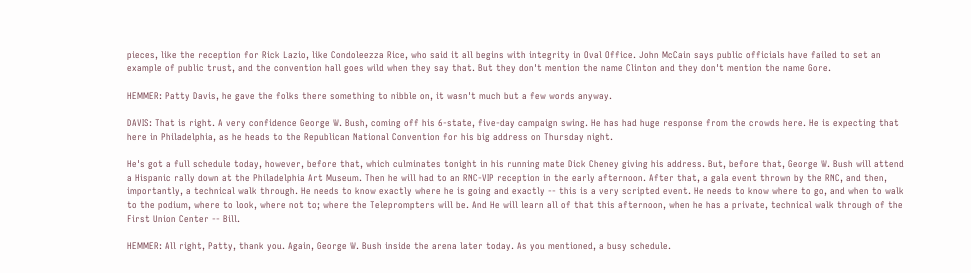pieces, like the reception for Rick Lazio, like Condoleezza Rice, who said it all begins with integrity in Oval Office. John McCain says public officials have failed to set an example of public trust, and the convention hall goes wild when they say that. But they don't mention the name Clinton and they don't mention the name Gore.

HEMMER: Patty Davis, he gave the folks there something to nibble on, it wasn't much but a few words anyway.

DAVIS: That is right. A very confidence George W. Bush, coming off his 6-state, five-day campaign swing. He has had huge response from the crowds here. He is expecting that here in Philadelphia, as he heads to the Republican National Convention for his big address on Thursday night.

He's got a full schedule today, however, before that, which culminates tonight in his running mate Dick Cheney giving his address. But, before that, George W. Bush will attend a Hispanic rally down at the Philadelphia Art Museum. Then he will had to an RNC-VIP reception in the early afternoon. After that, a gala event thrown by the RNC, and then, importantly, a technical walk through. He needs to know exactly where he is going and exactly -- this is a very scripted event. He needs to know where to go, and when to walk to the podium, where to look, where not to; where the Teleprompters will be. And He will learn all of that this afternoon, when he has a private, technical walk through of the First Union Center -- Bill.

HEMMER: All right, Patty, thank you. Again, George W. Bush inside the arena later today. As you mentioned, a busy schedule.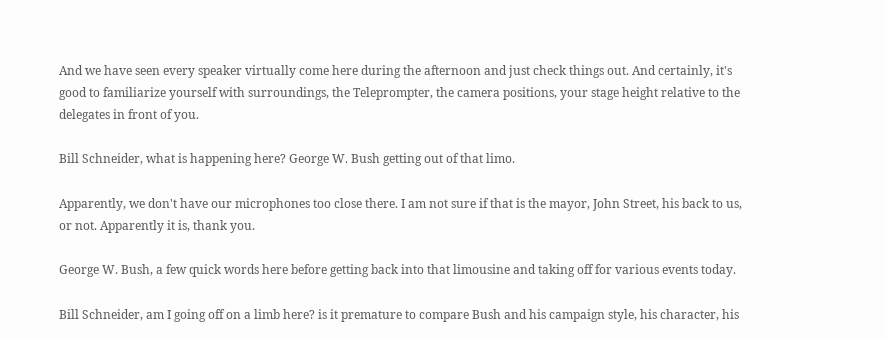And we have seen every speaker virtually come here during the afternoon and just check things out. And certainly, it's good to familiarize yourself with surroundings, the Teleprompter, the camera positions, your stage height relative to the delegates in front of you.

Bill Schneider, what is happening here? George W. Bush getting out of that limo.

Apparently, we don't have our microphones too close there. I am not sure if that is the mayor, John Street, his back to us, or not. Apparently it is, thank you.

George W. Bush, a few quick words here before getting back into that limousine and taking off for various events today.

Bill Schneider, am I going off on a limb here? is it premature to compare Bush and his campaign style, his character, his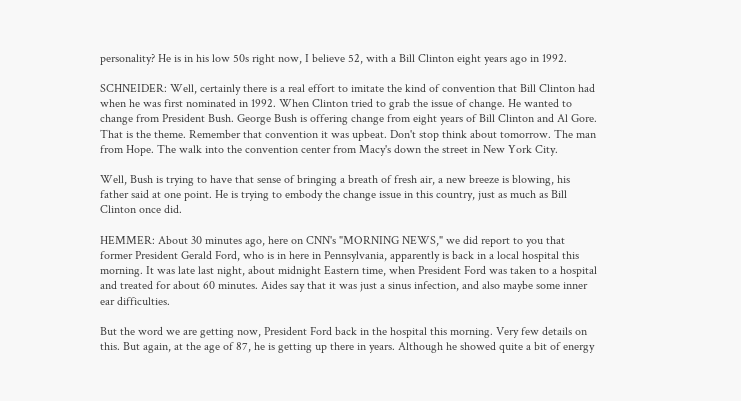personality? He is in his low 50s right now, I believe 52, with a Bill Clinton eight years ago in 1992.

SCHNEIDER: Well, certainly there is a real effort to imitate the kind of convention that Bill Clinton had when he was first nominated in 1992. When Clinton tried to grab the issue of change. He wanted to change from President Bush. George Bush is offering change from eight years of Bill Clinton and Al Gore. That is the theme. Remember that convention it was upbeat. Don't stop think about tomorrow. The man from Hope. The walk into the convention center from Macy's down the street in New York City.

Well, Bush is trying to have that sense of bringing a breath of fresh air, a new breeze is blowing, his father said at one point. He is trying to embody the change issue in this country, just as much as Bill Clinton once did.

HEMMER: About 30 minutes ago, here on CNN's "MORNING NEWS," we did report to you that former President Gerald Ford, who is in here in Pennsylvania, apparently is back in a local hospital this morning. It was late last night, about midnight Eastern time, when President Ford was taken to a hospital and treated for about 60 minutes. Aides say that it was just a sinus infection, and also maybe some inner ear difficulties.

But the word we are getting now, President Ford back in the hospital this morning. Very few details on this. But again, at the age of 87, he is getting up there in years. Although he showed quite a bit of energy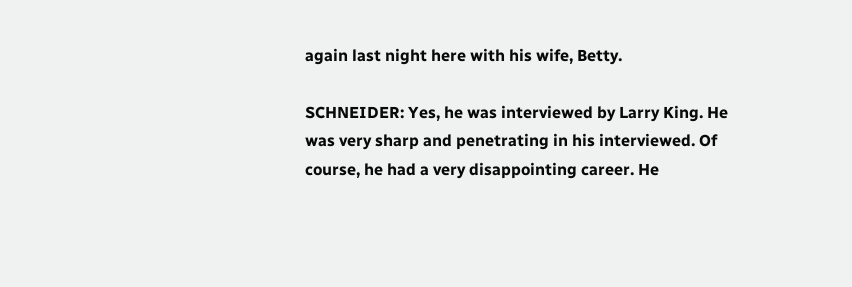again last night here with his wife, Betty.

SCHNEIDER: Yes, he was interviewed by Larry King. He was very sharp and penetrating in his interviewed. Of course, he had a very disappointing career. He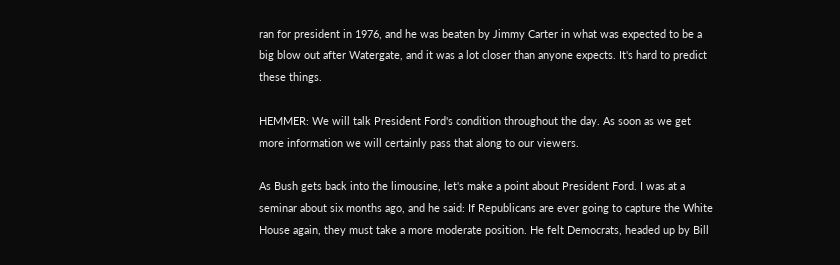ran for president in 1976, and he was beaten by Jimmy Carter in what was expected to be a big blow out after Watergate, and it was a lot closer than anyone expects. It's hard to predict these things.

HEMMER: We will talk President Ford's condition throughout the day. As soon as we get more information we will certainly pass that along to our viewers.

As Bush gets back into the limousine, let's make a point about President Ford. I was at a seminar about six months ago, and he said: If Republicans are ever going to capture the White House again, they must take a more moderate position. He felt Democrats, headed up by Bill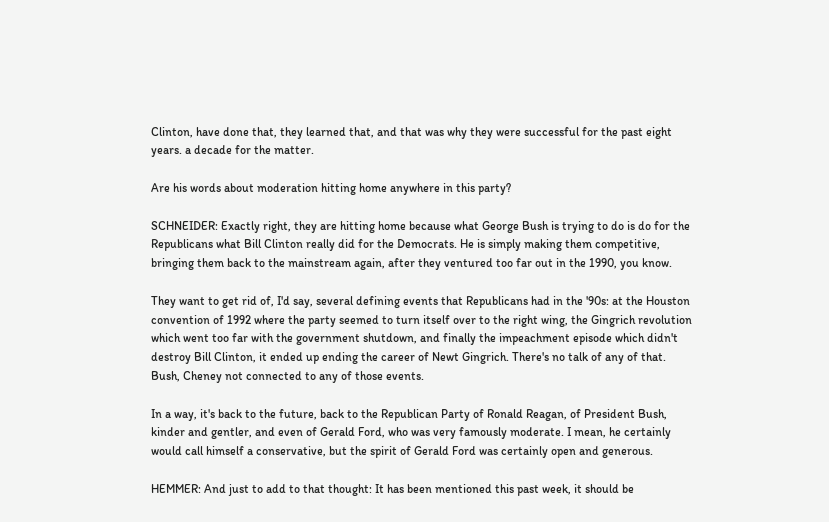Clinton, have done that, they learned that, and that was why they were successful for the past eight years. a decade for the matter.

Are his words about moderation hitting home anywhere in this party?

SCHNEIDER: Exactly right, they are hitting home because what George Bush is trying to do is do for the Republicans what Bill Clinton really did for the Democrats. He is simply making them competitive, bringing them back to the mainstream again, after they ventured too far out in the 1990, you know.

They want to get rid of, I'd say, several defining events that Republicans had in the '90s: at the Houston convention of 1992 where the party seemed to turn itself over to the right wing, the Gingrich revolution which went too far with the government shutdown, and finally the impeachment episode which didn't destroy Bill Clinton, it ended up ending the career of Newt Gingrich. There's no talk of any of that. Bush, Cheney not connected to any of those events.

In a way, it's back to the future, back to the Republican Party of Ronald Reagan, of President Bush, kinder and gentler, and even of Gerald Ford, who was very famously moderate. I mean, he certainly would call himself a conservative, but the spirit of Gerald Ford was certainly open and generous.

HEMMER: And just to add to that thought: It has been mentioned this past week, it should be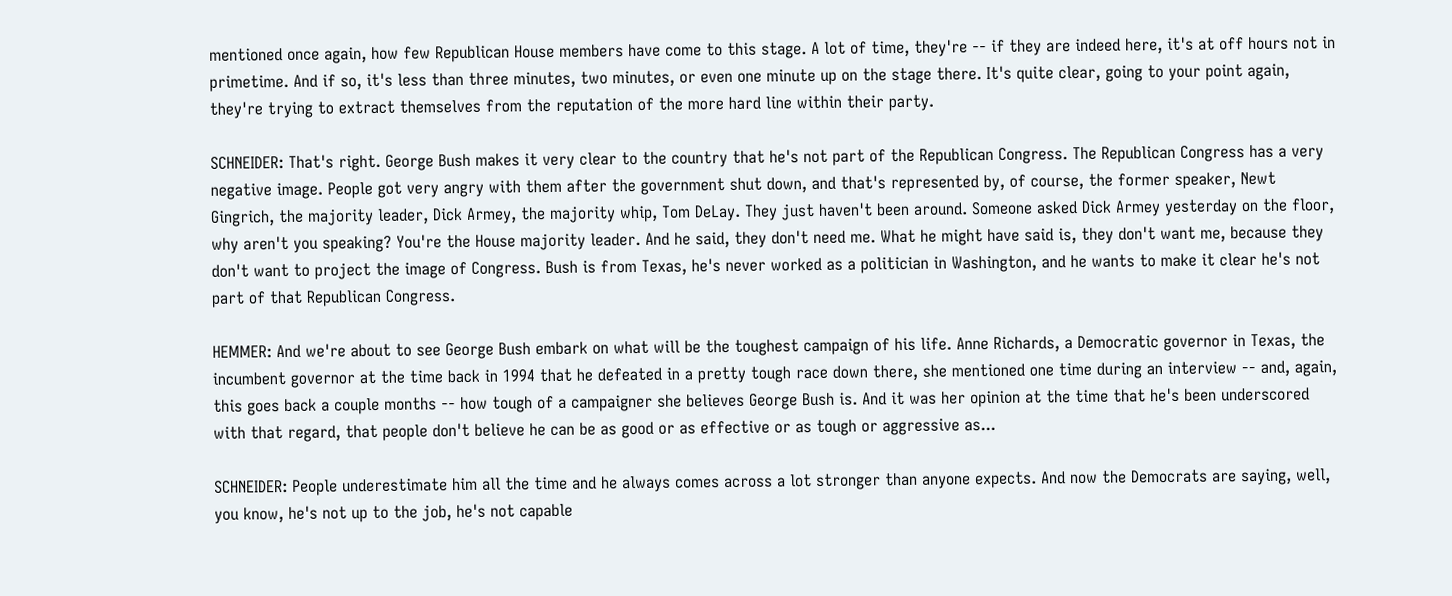mentioned once again, how few Republican House members have come to this stage. A lot of time, they're -- if they are indeed here, it's at off hours not in primetime. And if so, it's less than three minutes, two minutes, or even one minute up on the stage there. It's quite clear, going to your point again, they're trying to extract themselves from the reputation of the more hard line within their party.

SCHNEIDER: That's right. George Bush makes it very clear to the country that he's not part of the Republican Congress. The Republican Congress has a very negative image. People got very angry with them after the government shut down, and that's represented by, of course, the former speaker, Newt Gingrich, the majority leader, Dick Armey, the majority whip, Tom DeLay. They just haven't been around. Someone asked Dick Armey yesterday on the floor, why aren't you speaking? You're the House majority leader. And he said, they don't need me. What he might have said is, they don't want me, because they don't want to project the image of Congress. Bush is from Texas, he's never worked as a politician in Washington, and he wants to make it clear he's not part of that Republican Congress.

HEMMER: And we're about to see George Bush embark on what will be the toughest campaign of his life. Anne Richards, a Democratic governor in Texas, the incumbent governor at the time back in 1994 that he defeated in a pretty tough race down there, she mentioned one time during an interview -- and, again, this goes back a couple months -- how tough of a campaigner she believes George Bush is. And it was her opinion at the time that he's been underscored with that regard, that people don't believe he can be as good or as effective or as tough or aggressive as...

SCHNEIDER: People underestimate him all the time and he always comes across a lot stronger than anyone expects. And now the Democrats are saying, well, you know, he's not up to the job, he's not capable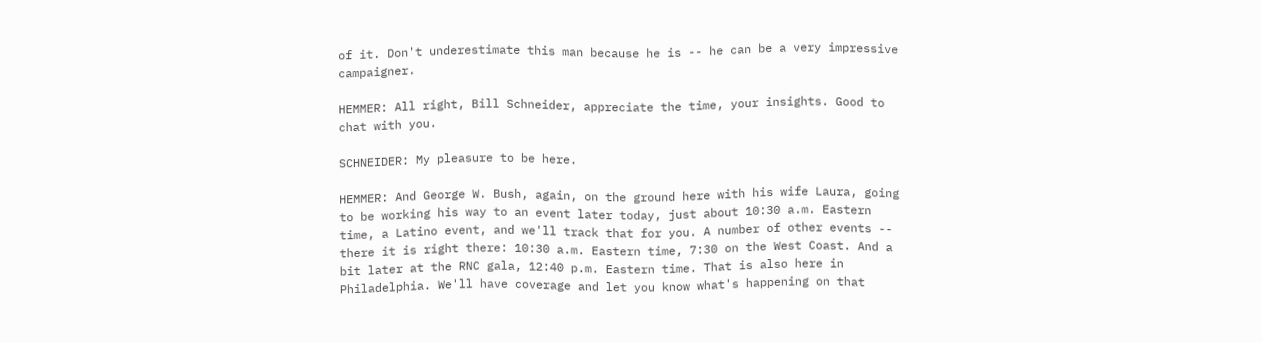of it. Don't underestimate this man because he is -- he can be a very impressive campaigner.

HEMMER: All right, Bill Schneider, appreciate the time, your insights. Good to chat with you.

SCHNEIDER: My pleasure to be here.

HEMMER: And George W. Bush, again, on the ground here with his wife Laura, going to be working his way to an event later today, just about 10:30 a.m. Eastern time, a Latino event, and we'll track that for you. A number of other events -- there it is right there: 10:30 a.m. Eastern time, 7:30 on the West Coast. And a bit later at the RNC gala, 12:40 p.m. Eastern time. That is also here in Philadelphia. We'll have coverage and let you know what's happening on that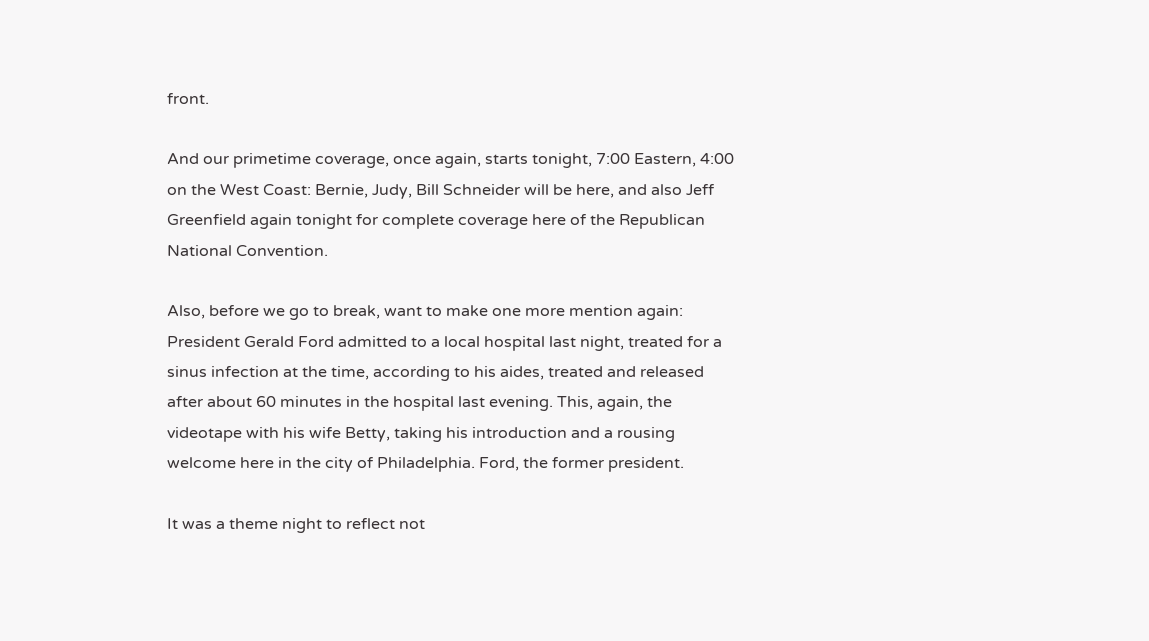front.

And our primetime coverage, once again, starts tonight, 7:00 Eastern, 4:00 on the West Coast: Bernie, Judy, Bill Schneider will be here, and also Jeff Greenfield again tonight for complete coverage here of the Republican National Convention.

Also, before we go to break, want to make one more mention again: President Gerald Ford admitted to a local hospital last night, treated for a sinus infection at the time, according to his aides, treated and released after about 60 minutes in the hospital last evening. This, again, the videotape with his wife Betty, taking his introduction and a rousing welcome here in the city of Philadelphia. Ford, the former president.

It was a theme night to reflect not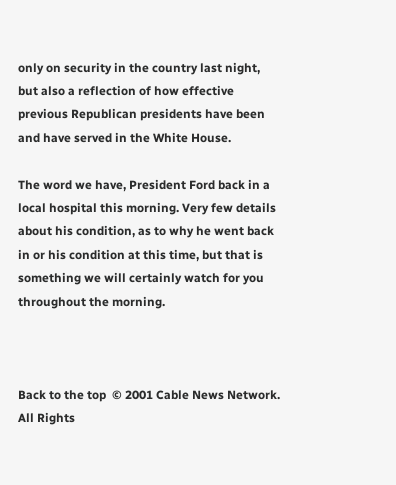only on security in the country last night, but also a reflection of how effective previous Republican presidents have been and have served in the White House.

The word we have, President Ford back in a local hospital this morning. Very few details about his condition, as to why he went back in or his condition at this time, but that is something we will certainly watch for you throughout the morning.



Back to the top  © 2001 Cable News Network. All Rights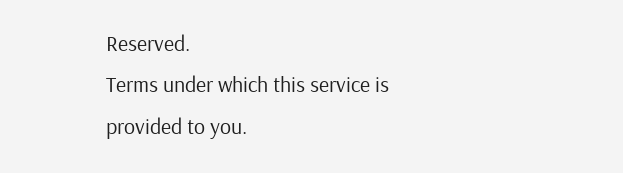Reserved.
Terms under which this service is provided to you.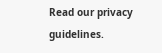Read our privacy guidelines.